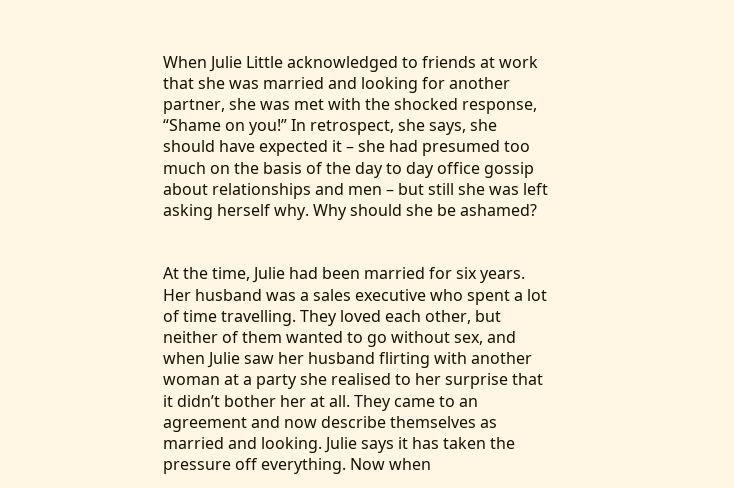When Julie Little acknowledged to friends at work that she was married and looking for another partner, she was met with the shocked response, “Shame on you!” In retrospect, she says, she should have expected it – she had presumed too much on the basis of the day to day office gossip about relationships and men – but still she was left asking herself why. Why should she be ashamed?


At the time, Julie had been married for six years. Her husband was a sales executive who spent a lot of time travelling. They loved each other, but neither of them wanted to go without sex, and when Julie saw her husband flirting with another woman at a party she realised to her surprise that it didn’t bother her at all. They came to an agreement and now describe themselves as married and looking. Julie says it has taken the pressure off everything. Now when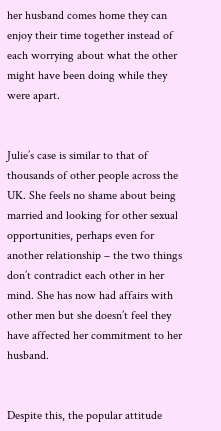her husband comes home they can enjoy their time together instead of each worrying about what the other might have been doing while they were apart.


Julie’s case is similar to that of thousands of other people across the UK. She feels no shame about being married and looking for other sexual opportunities, perhaps even for another relationship – the two things don’t contradict each other in her mind. She has now had affairs with other men but she doesn’t feel they have affected her commitment to her husband.


Despite this, the popular attitude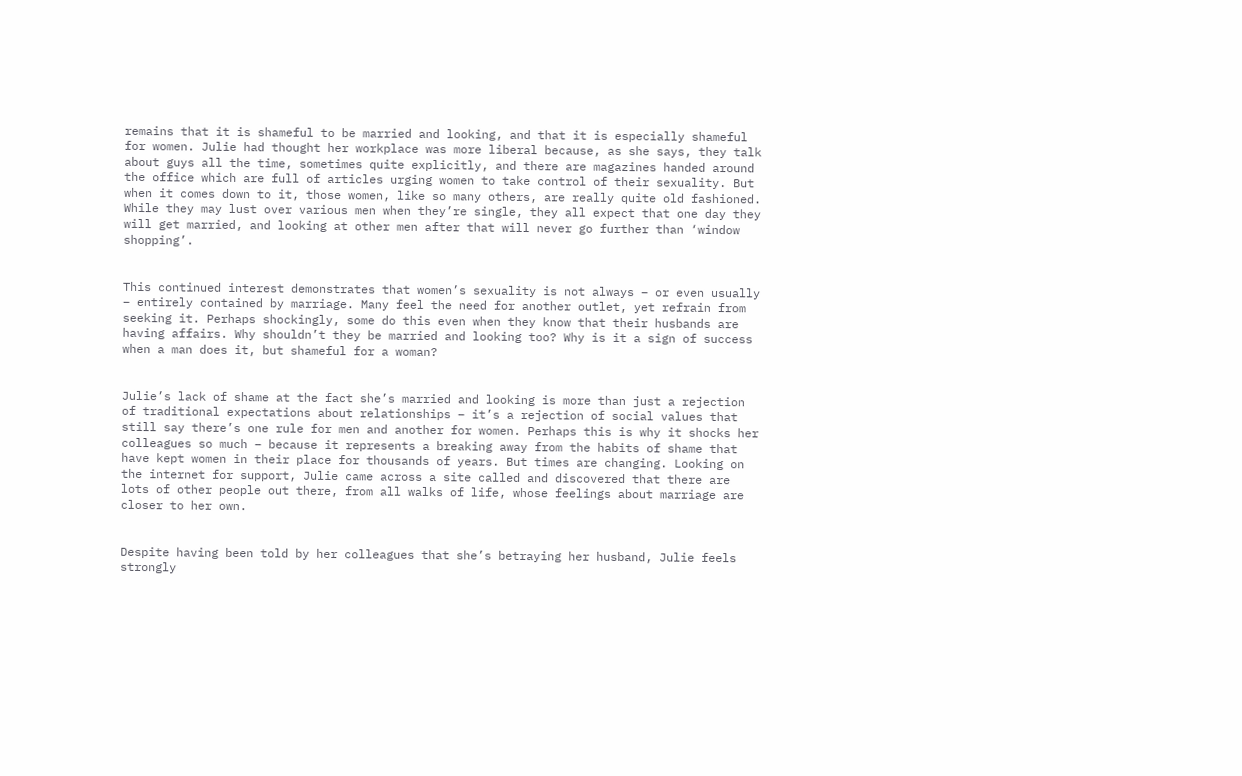remains that it is shameful to be married and looking, and that it is especially shameful for women. Julie had thought her workplace was more liberal because, as she says, they talk about guys all the time, sometimes quite explicitly, and there are magazines handed around the office which are full of articles urging women to take control of their sexuality. But when it comes down to it, those women, like so many others, are really quite old fashioned. While they may lust over various men when they’re single, they all expect that one day they will get married, and looking at other men after that will never go further than ‘window shopping’.


This continued interest demonstrates that women’s sexuality is not always – or even usually – entirely contained by marriage. Many feel the need for another outlet, yet refrain from seeking it. Perhaps shockingly, some do this even when they know that their husbands are having affairs. Why shouldn’t they be married and looking too? Why is it a sign of success when a man does it, but shameful for a woman?


Julie’s lack of shame at the fact she’s married and looking is more than just a rejection of traditional expectations about relationships – it’s a rejection of social values that still say there’s one rule for men and another for women. Perhaps this is why it shocks her colleagues so much – because it represents a breaking away from the habits of shame that have kept women in their place for thousands of years. But times are changing. Looking on the internet for support, Julie came across a site called and discovered that there are lots of other people out there, from all walks of life, whose feelings about marriage are closer to her own.


Despite having been told by her colleagues that she’s betraying her husband, Julie feels strongly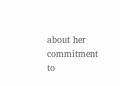about her commitment to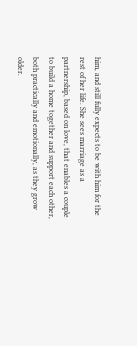him, and still fully expects to be with him for the rest of her life. She sees marriage as a partnership, based on love, that enables a couple to build a home together and support each other, both practically and emotionally, as they grow older.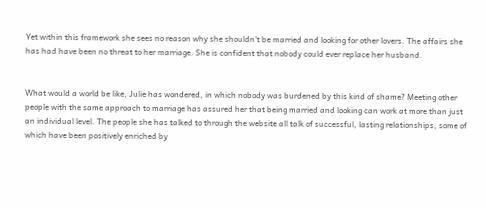Yet within this framework she sees no reason why she shouldn’t be married and looking for other lovers. The affairs she has had have been no threat to her marriage. She is confident that nobody could ever replace her husband.


What would a world be like, Julie has wondered, in which nobody was burdened by this kind of shame? Meeting other people with the same approach to marriage has assured her that being married and looking can work at more than just an individual level. The people she has talked to through the website all talk of successful, lasting relationships, some of which have been positively enriched by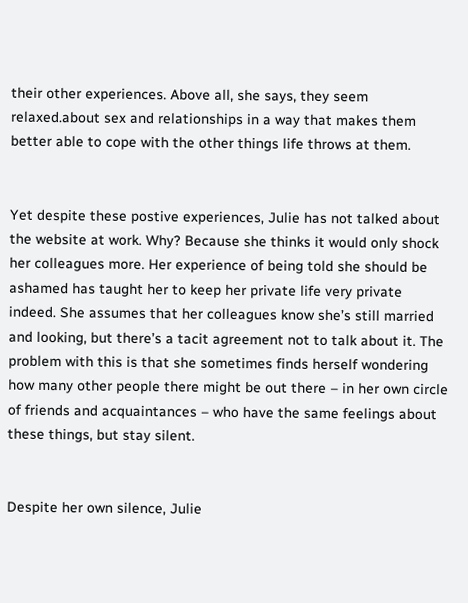their other experiences. Above all, she says, they seem relaxed.about sex and relationships in a way that makes them better able to cope with the other things life throws at them.


Yet despite these postive experiences, Julie has not talked about the website at work. Why? Because she thinks it would only shock her colleagues more. Her experience of being told she should be ashamed has taught her to keep her private life very private indeed. She assumes that her colleagues know she’s still married and looking, but there’s a tacit agreement not to talk about it. The problem with this is that she sometimes finds herself wondering how many other people there might be out there – in her own circle of friends and acquaintances – who have the same feelings about these things, but stay silent.


Despite her own silence, Julie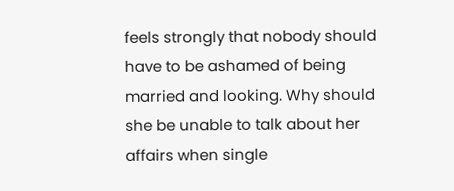feels strongly that nobody should have to be ashamed of being married and looking. Why should she be unable to talk about her affairs when single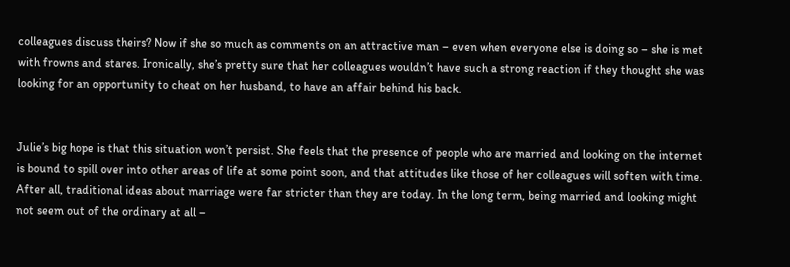colleagues discuss theirs? Now if she so much as comments on an attractive man – even when everyone else is doing so – she is met with frowns and stares. Ironically, she’s pretty sure that her colleagues wouldn’t have such a strong reaction if they thought she was looking for an opportunity to cheat on her husband, to have an affair behind his back.


Julie’s big hope is that this situation won’t persist. She feels that the presence of people who are married and looking on the internet is bound to spill over into other areas of life at some point soon, and that attitudes like those of her colleagues will soften with time. After all, traditional ideas about marriage were far stricter than they are today. In the long term, being married and looking might not seem out of the ordinary at all –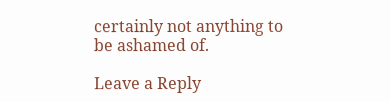certainly not anything to be ashamed of.

Leave a Reply